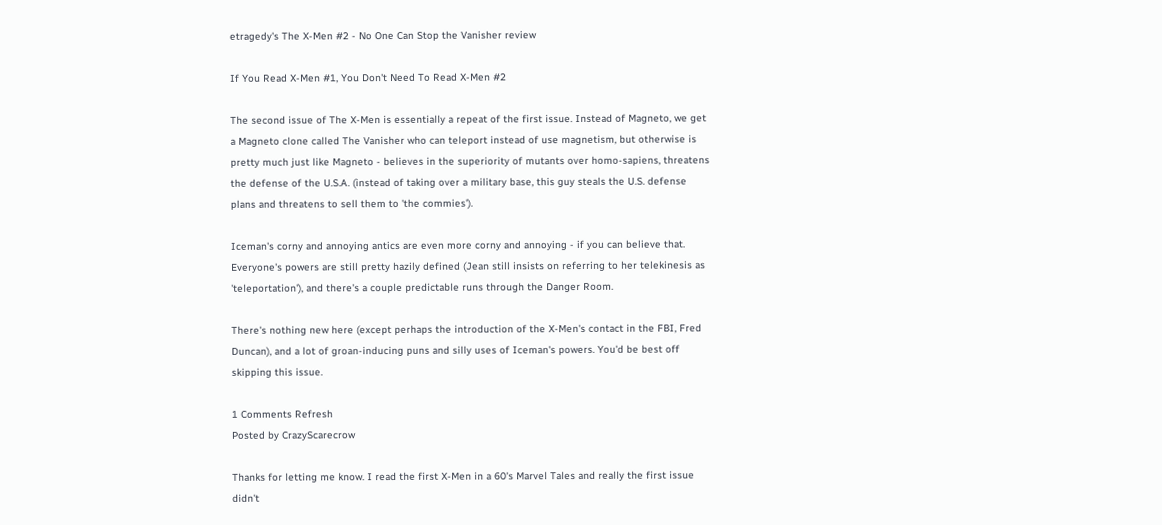etragedy's The X-Men #2 - No One Can Stop the Vanisher review

If You Read X-Men #1, You Don't Need To Read X-Men #2

The second issue of The X-Men is essentially a repeat of the first issue. Instead of Magneto, we get a Magneto clone called The Vanisher who can teleport instead of use magnetism, but otherwise is pretty much just like Magneto - believes in the superiority of mutants over homo-sapiens, threatens the defense of the U.S.A. (instead of taking over a military base, this guy steals the U.S. defense plans and threatens to sell them to 'the commies').

Iceman's corny and annoying antics are even more corny and annoying - if you can believe that. Everyone's powers are still pretty hazily defined (Jean still insists on referring to her telekinesis as 'teleportation'), and there's a couple predictable runs through the Danger Room.

There's nothing new here (except perhaps the introduction of the X-Men's contact in the FBI, Fred Duncan), and a lot of groan-inducing puns and silly uses of Iceman's powers. You'd be best off skipping this issue.

1 Comments Refresh
Posted by CrazyScarecrow

Thanks for letting me know. I read the first X-Men in a 60's Marvel Tales and really the first issue didn't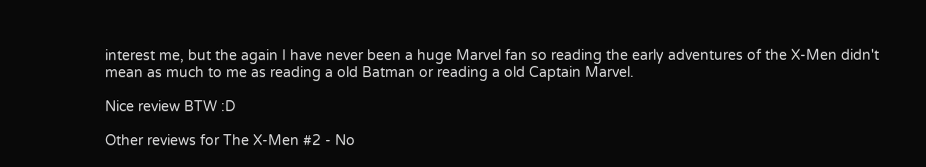interest me, but the again I have never been a huge Marvel fan so reading the early adventures of the X-Men didn't mean as much to me as reading a old Batman or reading a old Captain Marvel.

Nice review BTW :D

Other reviews for The X-Men #2 - No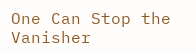One Can Stop the Vanisher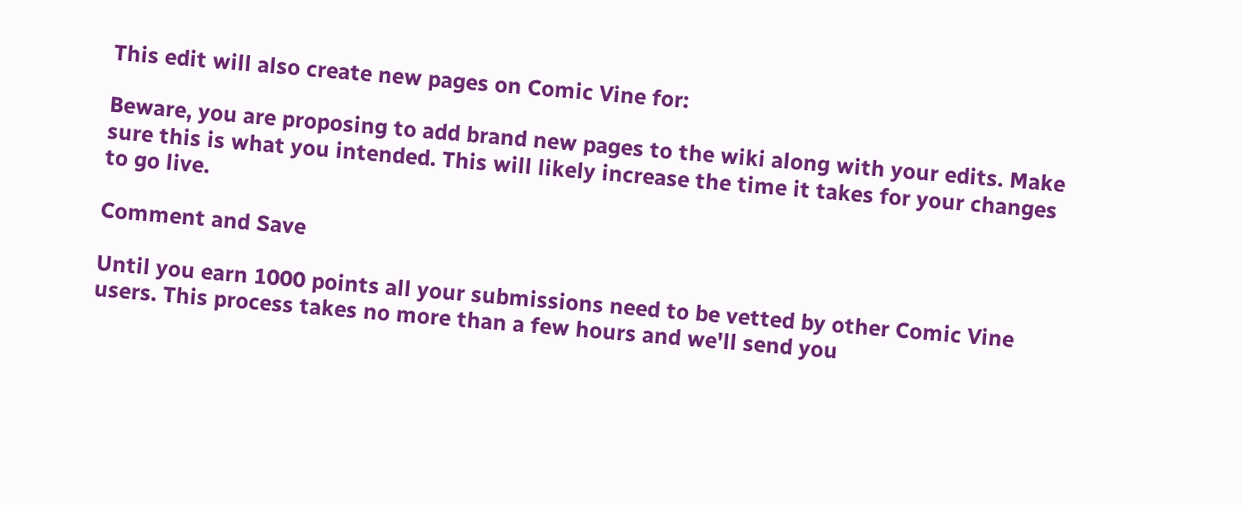This edit will also create new pages on Comic Vine for:

Beware, you are proposing to add brand new pages to the wiki along with your edits. Make sure this is what you intended. This will likely increase the time it takes for your changes to go live.

Comment and Save

Until you earn 1000 points all your submissions need to be vetted by other Comic Vine users. This process takes no more than a few hours and we'll send you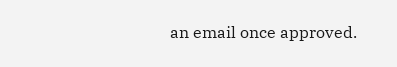an email once approved.